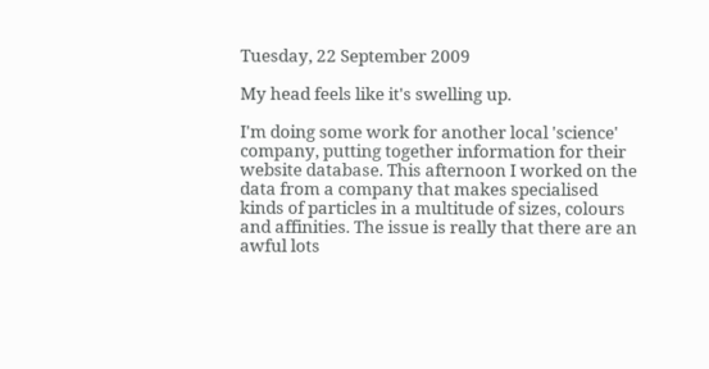Tuesday, 22 September 2009

My head feels like it's swelling up.

I'm doing some work for another local 'science' company, putting together information for their website database. This afternoon I worked on the data from a company that makes specialised kinds of particles in a multitude of sizes, colours and affinities. The issue is really that there are an awful lots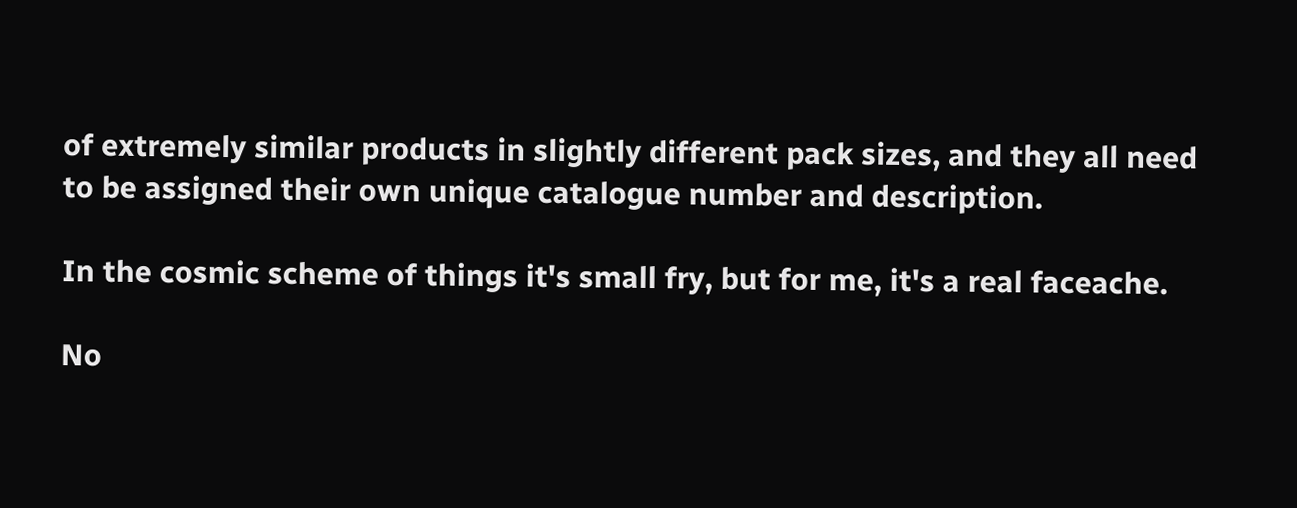of extremely similar products in slightly different pack sizes, and they all need to be assigned their own unique catalogue number and description.

In the cosmic scheme of things it's small fry, but for me, it's a real faceache.

No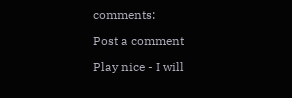comments:

Post a comment

Play nice - I will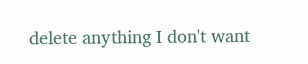delete anything I don't want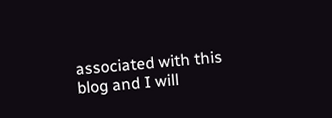associated with this blog and I will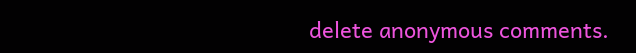delete anonymous comments.